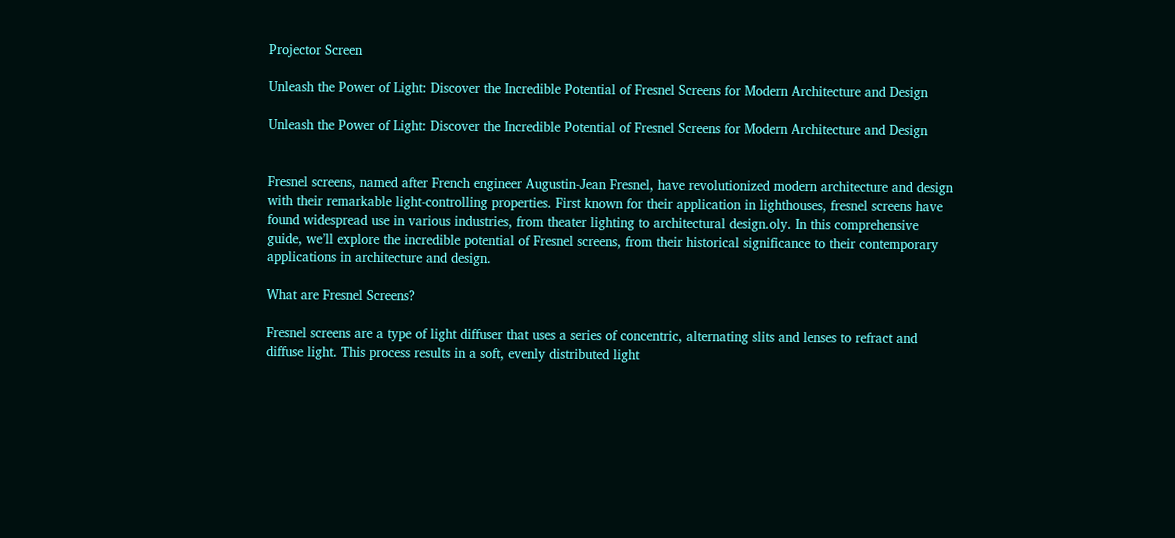Projector Screen

Unleash the Power of Light: Discover the Incredible Potential of Fresnel Screens for Modern Architecture and Design

Unleash the Power of Light: Discover the Incredible Potential of Fresnel Screens for Modern Architecture and Design


Fresnel screens, named after French engineer Augustin-Jean Fresnel, have revolutionized modern architecture and design with their remarkable light-controlling properties. First known for their application in lighthouses, fresnel screens have found widespread use in various industries, from theater lighting to architectural design.oly. In this comprehensive guide, we’ll explore the incredible potential of Fresnel screens, from their historical significance to their contemporary applications in architecture and design.

What are Fresnel Screens?

Fresnel screens are a type of light diffuser that uses a series of concentric, alternating slits and lenses to refract and diffuse light. This process results in a soft, evenly distributed light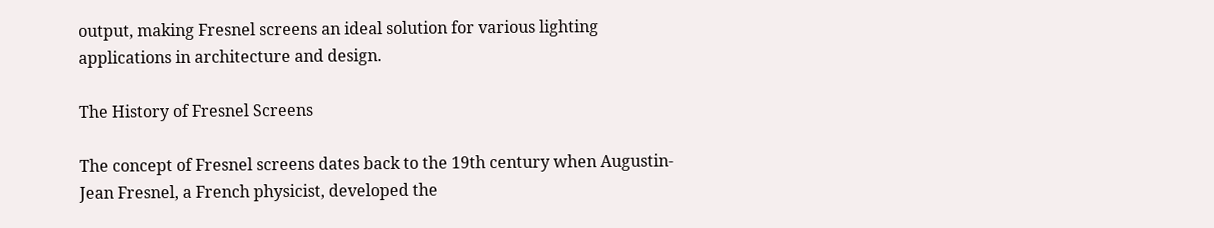output, making Fresnel screens an ideal solution for various lighting applications in architecture and design.

The History of Fresnel Screens

The concept of Fresnel screens dates back to the 19th century when Augustin-Jean Fresnel, a French physicist, developed the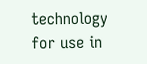technology for use in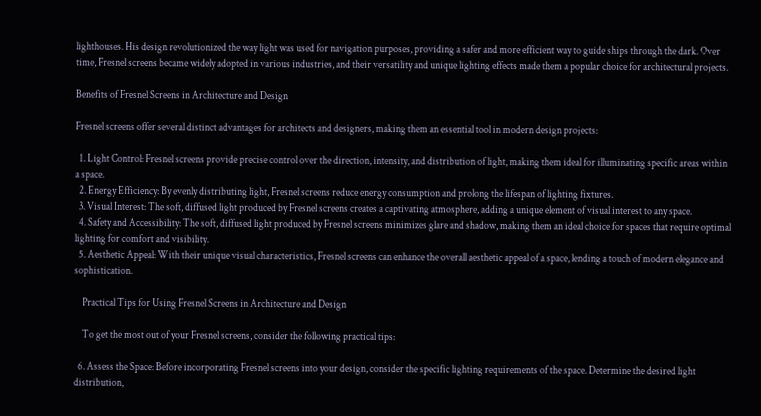lighthouses. His design revolutionized the way light was used for navigation purposes, providing a safer and more efficient way to guide ships through the dark. Over time, Fresnel screens became widely adopted in various industries, and their versatility and unique lighting effects made them a popular choice for architectural projects.

Benefits of Fresnel Screens in Architecture and Design

Fresnel screens offer several distinct advantages for architects and designers, making them an essential tool in modern design projects:

  1. Light Control: Fresnel screens provide precise control over the direction, intensity, and distribution of light, making them ideal for illuminating specific areas within a space.
  2. Energy Efficiency: By evenly distributing light, Fresnel screens reduce energy consumption and prolong the lifespan of lighting fixtures.
  3. Visual Interest: The soft, diffused light produced by Fresnel screens creates a captivating atmosphere, adding a unique element of visual interest to any space.
  4. Safety and Accessibility: The soft, diffused light produced by Fresnel screens minimizes glare and shadow, making them an ideal choice for spaces that require optimal lighting for comfort and visibility.
  5. Aesthetic Appeal: With their unique visual characteristics, Fresnel screens can enhance the overall aesthetic appeal of a space, lending a touch of modern elegance and sophistication.

    Practical Tips for Using Fresnel Screens in Architecture and Design

    To get the most out of your Fresnel screens, consider the following practical tips:

  6. Assess the Space: Before incorporating Fresnel screens into your design, consider the specific lighting requirements of the space. Determine the desired light distribution,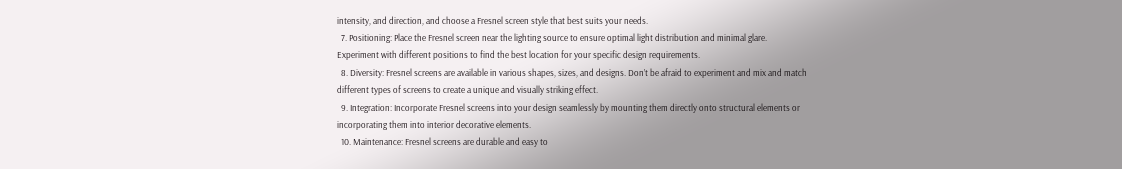intensity, and direction, and choose a Fresnel screen style that best suits your needs.
  7. Positioning: Place the Fresnel screen near the lighting source to ensure optimal light distribution and minimal glare. Experiment with different positions to find the best location for your specific design requirements.
  8. Diversity: Fresnel screens are available in various shapes, sizes, and designs. Don’t be afraid to experiment and mix and match different types of screens to create a unique and visually striking effect.
  9. Integration: Incorporate Fresnel screens into your design seamlessly by mounting them directly onto structural elements or incorporating them into interior decorative elements.
  10. Maintenance: Fresnel screens are durable and easy to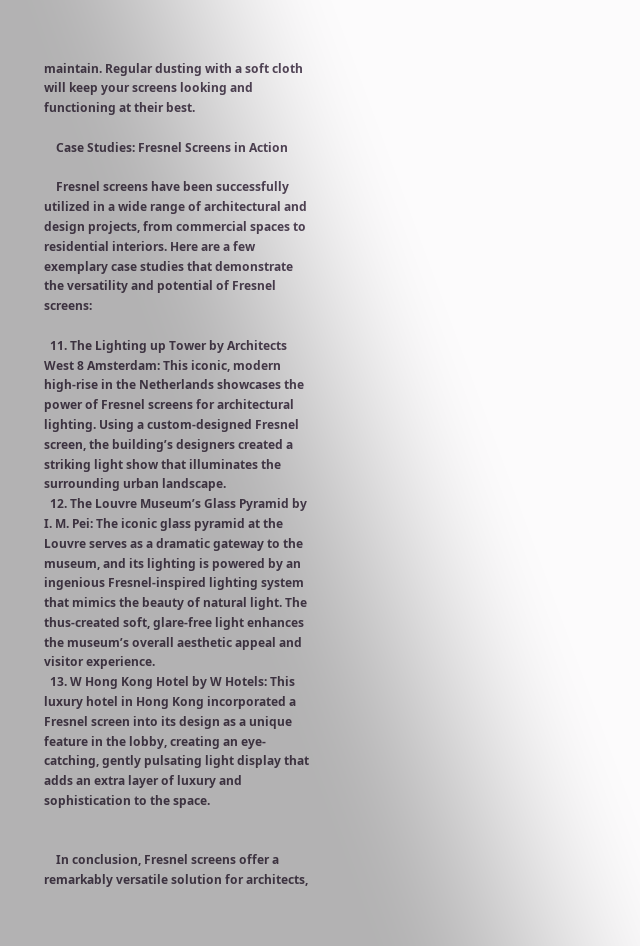maintain. Regular dusting with a soft cloth will keep your screens looking and functioning at their best.

    Case Studies: Fresnel Screens in Action

    Fresnel screens have been successfully utilized in a wide range of architectural and design projects, from commercial spaces to residential interiors. Here are a few exemplary case studies that demonstrate the versatility and potential of Fresnel screens:

  11. The Lighting up Tower by Architects West 8 Amsterdam: This iconic, modern high-rise in the Netherlands showcases the power of Fresnel screens for architectural lighting. Using a custom-designed Fresnel screen, the building’s designers created a striking light show that illuminates the surrounding urban landscape.
  12. The Louvre Museum’s Glass Pyramid by I. M. Pei: The iconic glass pyramid at the Louvre serves as a dramatic gateway to the museum, and its lighting is powered by an ingenious Fresnel-inspired lighting system that mimics the beauty of natural light. The thus-created soft, glare-free light enhances the museum’s overall aesthetic appeal and visitor experience.
  13. W Hong Kong Hotel by W Hotels: This luxury hotel in Hong Kong incorporated a Fresnel screen into its design as a unique feature in the lobby, creating an eye-catching, gently pulsating light display that adds an extra layer of luxury and sophistication to the space.


    In conclusion, Fresnel screens offer a remarkably versatile solution for architects,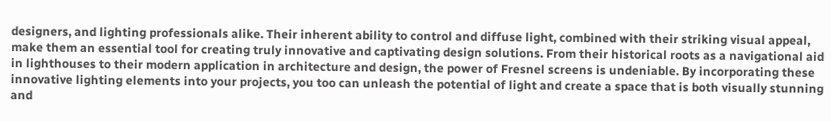designers, and lighting professionals alike. Their inherent ability to control and diffuse light, combined with their striking visual appeal, make them an essential tool for creating truly innovative and captivating design solutions. From their historical roots as a navigational aid in lighthouses to their modern application in architecture and design, the power of Fresnel screens is undeniable. By incorporating these innovative lighting elements into your projects, you too can unleash the potential of light and create a space that is both visually stunning and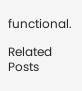functional.

Related Posts